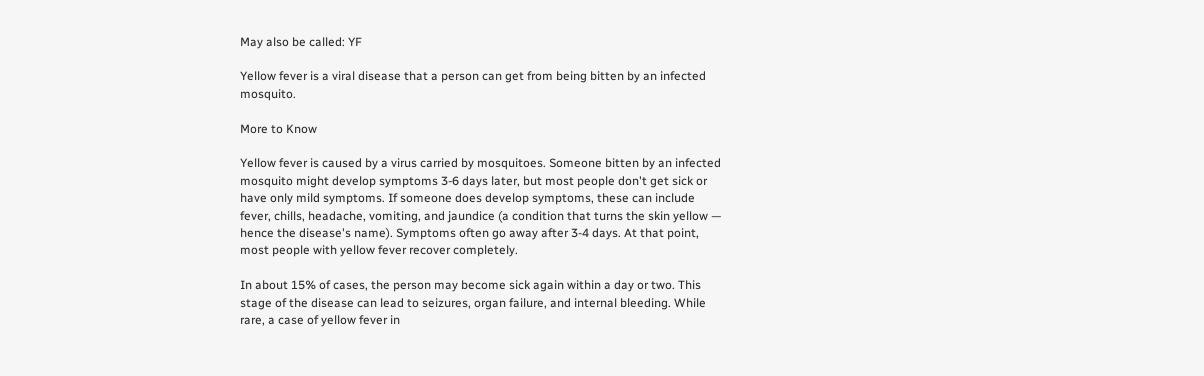May also be called: YF

Yellow fever is a viral disease that a person can get from being bitten by an infected mosquito.

More to Know

Yellow fever is caused by a virus carried by mosquitoes. Someone bitten by an infected mosquito might develop symptoms 3-6 days later, but most people don't get sick or have only mild symptoms. If someone does develop symptoms, these can include fever, chills, headache, vomiting, and jaundice (a condition that turns the skin yellow — hence the disease's name). Symptoms often go away after 3-4 days. At that point, most people with yellow fever recover completely.

In about 15% of cases, the person may become sick again within a day or two. This stage of the disease can lead to seizures, organ failure, and internal bleeding. While rare, a case of yellow fever in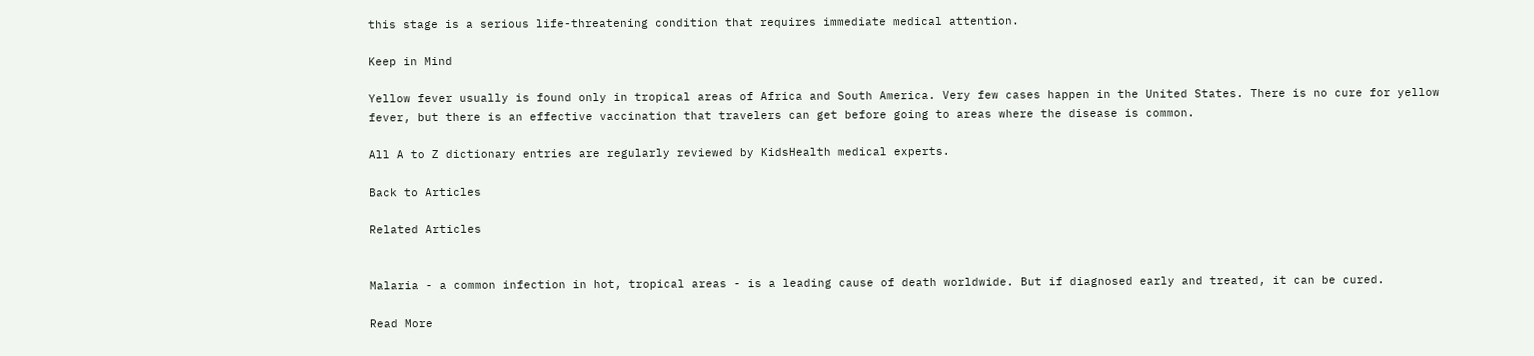this stage is a serious life-threatening condition that requires immediate medical attention.

Keep in Mind

Yellow fever usually is found only in tropical areas of Africa and South America. Very few cases happen in the United States. There is no cure for yellow fever, but there is an effective vaccination that travelers can get before going to areas where the disease is common.

All A to Z dictionary entries are regularly reviewed by KidsHealth medical experts.

Back to Articles

Related Articles


Malaria - a common infection in hot, tropical areas - is a leading cause of death worldwide. But if diagnosed early and treated, it can be cured.

Read More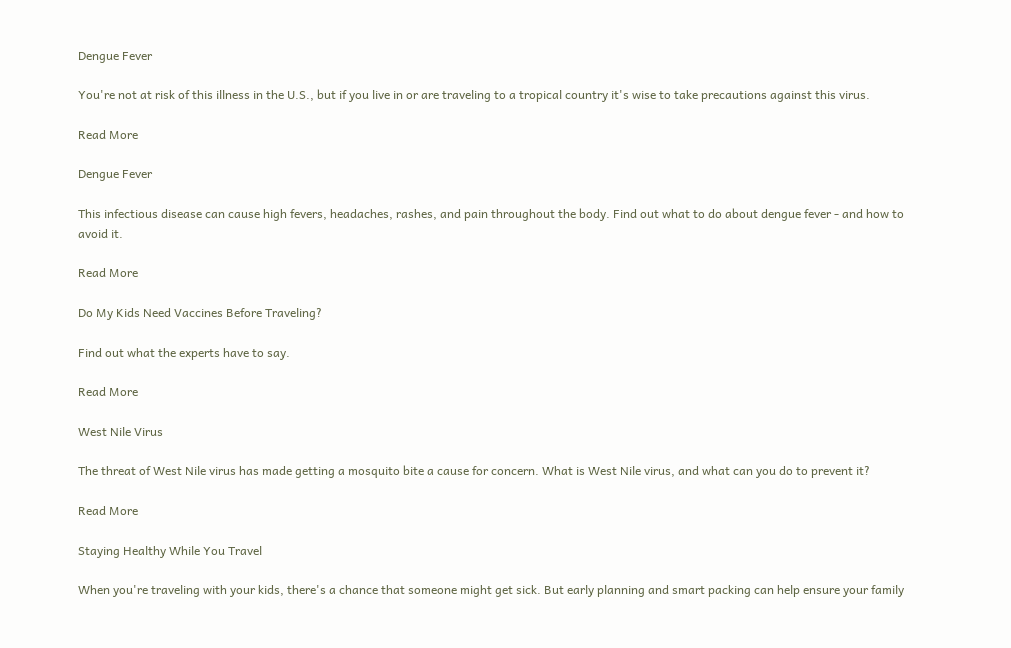Dengue Fever

You're not at risk of this illness in the U.S., but if you live in or are traveling to a tropical country it's wise to take precautions against this virus.

Read More

Dengue Fever

This infectious disease can cause high fevers, headaches, rashes, and pain throughout the body. Find out what to do about dengue fever - and how to avoid it.

Read More

Do My Kids Need Vaccines Before Traveling?

Find out what the experts have to say.

Read More

West Nile Virus

The threat of West Nile virus has made getting a mosquito bite a cause for concern. What is West Nile virus, and what can you do to prevent it?

Read More

Staying Healthy While You Travel

When you're traveling with your kids, there's a chance that someone might get sick. But early planning and smart packing can help ensure your family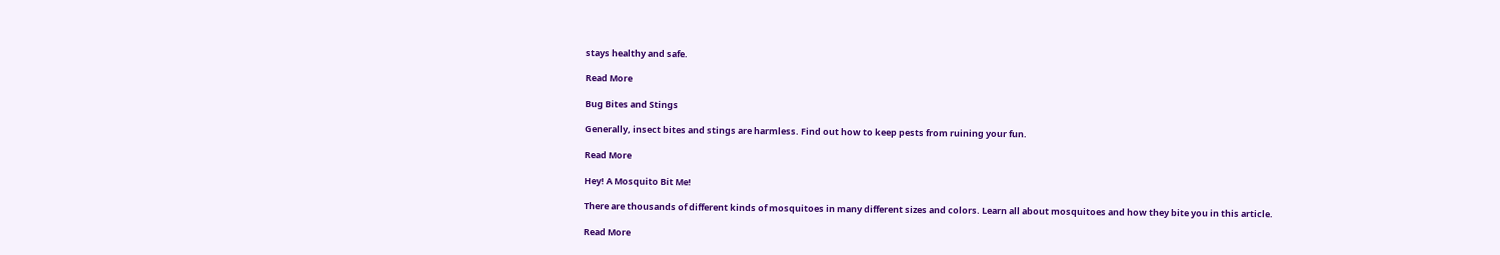stays healthy and safe.

Read More

Bug Bites and Stings

Generally, insect bites and stings are harmless. Find out how to keep pests from ruining your fun.

Read More

Hey! A Mosquito Bit Me!

There are thousands of different kinds of mosquitoes in many different sizes and colors. Learn all about mosquitoes and how they bite you in this article.

Read More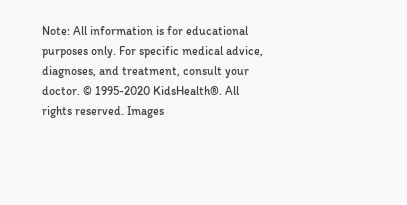Note: All information is for educational purposes only. For specific medical advice, diagnoses, and treatment, consult your doctor. © 1995-2020 KidsHealth®. All rights reserved. Images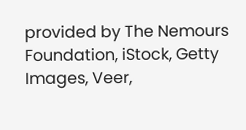provided by The Nemours Foundation, iStock, Getty Images, Veer,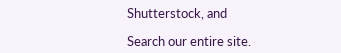Shutterstock, and

Search our entire site.